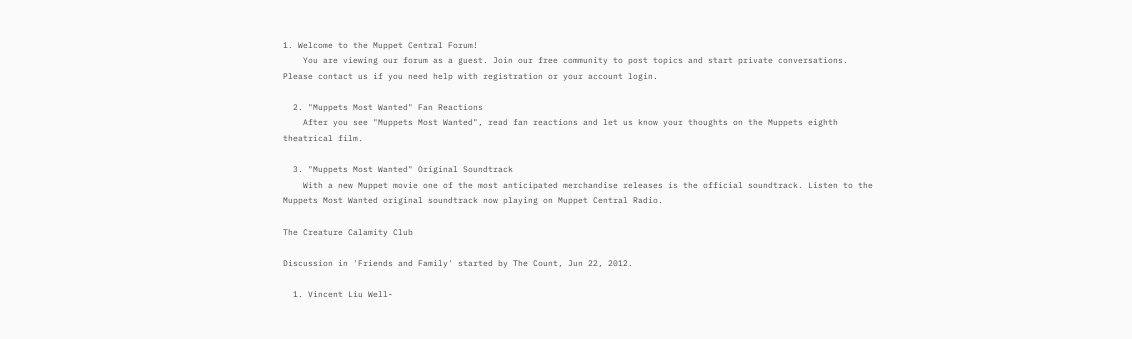1. Welcome to the Muppet Central Forum!
    You are viewing our forum as a guest. Join our free community to post topics and start private conversations. Please contact us if you need help with registration or your account login.

  2. "Muppets Most Wanted" Fan Reactions
    After you see "Muppets Most Wanted", read fan reactions and let us know your thoughts on the Muppets eighth theatrical film.

  3. "Muppets Most Wanted" Original Soundtrack
    With a new Muppet movie one of the most anticipated merchandise releases is the official soundtrack. Listen to the Muppets Most Wanted original soundtrack now playing on Muppet Central Radio.

The Creature Calamity Club

Discussion in 'Friends and Family' started by The Count, Jun 22, 2012.

  1. Vincent Liu Well-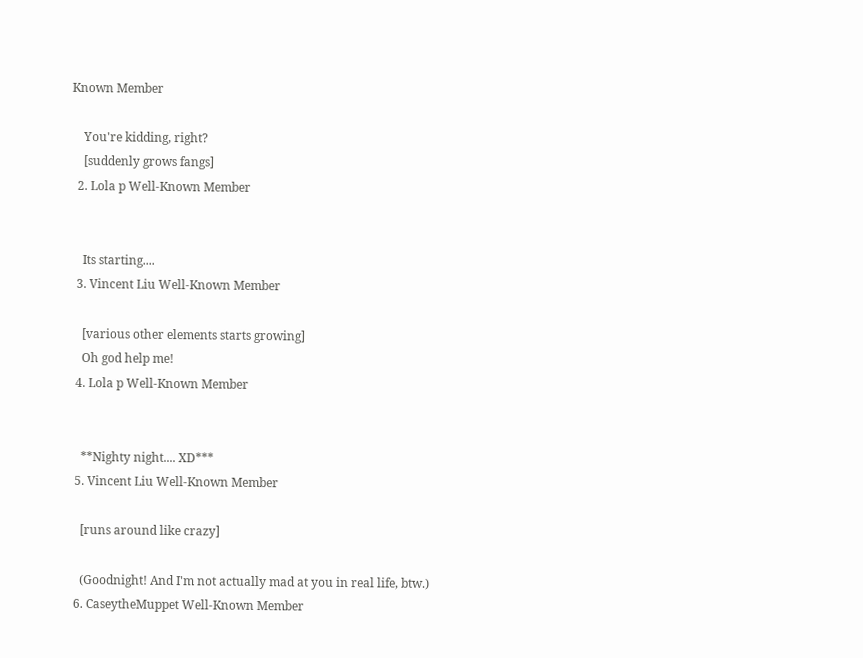Known Member

    You're kidding, right?
    [suddenly grows fangs]
  2. Lola p Well-Known Member


    Its starting....
  3. Vincent Liu Well-Known Member

    [various other elements starts growing]
    Oh god help me!
  4. Lola p Well-Known Member


    **Nighty night.... XD***
  5. Vincent Liu Well-Known Member

    [runs around like crazy]

    (Goodnight! And I'm not actually mad at you in real life, btw.)
  6. CaseytheMuppet Well-Known Member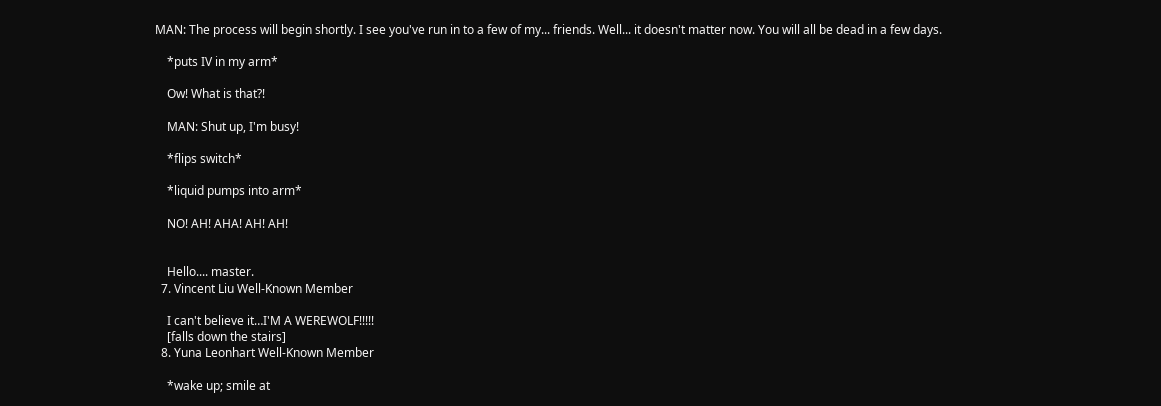MAN: The process will begin shortly. I see you've run in to a few of my... friends. Well... it doesn't matter now. You will all be dead in a few days.

    *puts IV in my arm*

    Ow! What is that?!

    MAN: Shut up, I'm busy!

    *flips switch*

    *liquid pumps into arm*

    NO! AH! AHA! AH! AH!


    Hello.... master.
  7. Vincent Liu Well-Known Member

    I can't believe it…I'M A WEREWOLF!!!!!
    [falls down the stairs]
  8. Yuna Leonhart Well-Known Member

    *wake up; smile at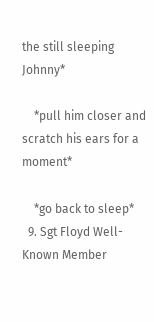the still sleeping Johnny*

    *pull him closer and scratch his ears for a moment*

    *go back to sleep*
  9. Sgt Floyd Well-Known Member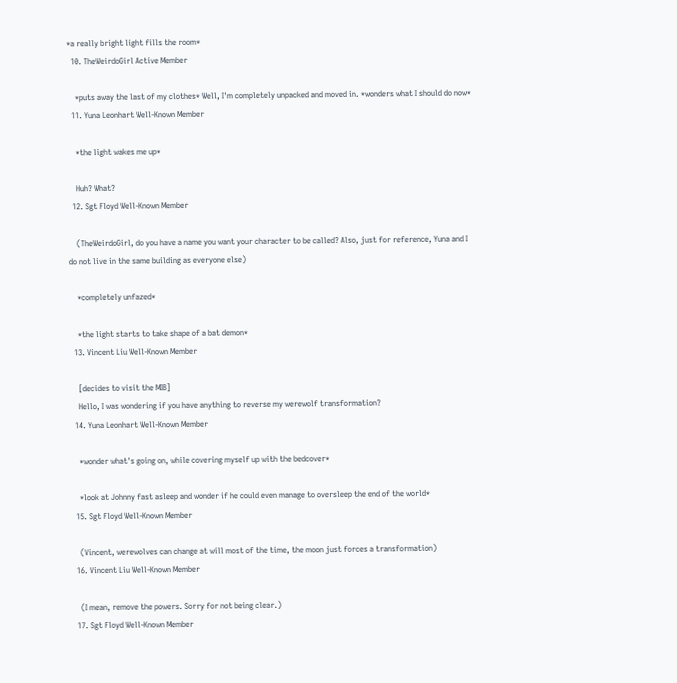*a really bright light fills the room*
  10. TheWeirdoGirl Active Member

    *puts away the last of my clothes* Well, I'm completely unpacked and moved in. *wonders what I should do now*
  11. Yuna Leonhart Well-Known Member

    *the light wakes me up*

    Huh? What?
  12. Sgt Floyd Well-Known Member

    (TheWeirdoGirl, do you have a name you want your character to be called? Also, just for reference, Yuna and I do not live in the same building as everyone else)

    *completely unfazed*

    *the light starts to take shape of a bat demon*
  13. Vincent Liu Well-Known Member

    [decides to visit the MIB]
    Hello, I was wondering if you have anything to reverse my werewolf transformation?
  14. Yuna Leonhart Well-Known Member

    *wonder what's going on, while covering myself up with the bedcover*

    *look at Johnny fast asleep and wonder if he could even manage to oversleep the end of the world*
  15. Sgt Floyd Well-Known Member

    (Vincent, werewolves can change at will most of the time, the moon just forces a transformation)
  16. Vincent Liu Well-Known Member

    (I mean, remove the powers. Sorry for not being clear.)
  17. Sgt Floyd Well-Known Member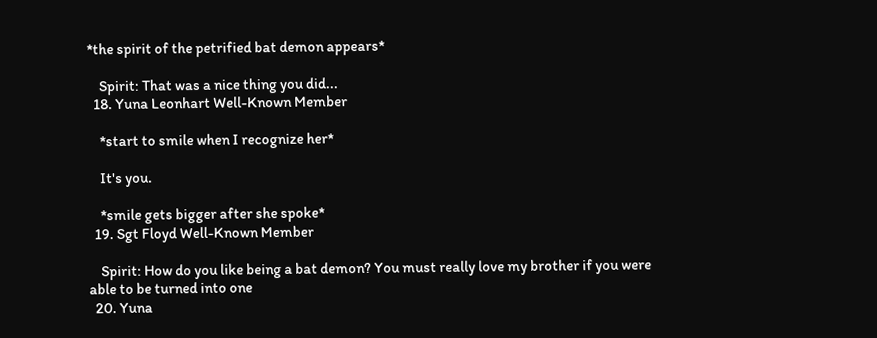*the spirit of the petrified bat demon appears*

    Spirit: That was a nice thing you did...
  18. Yuna Leonhart Well-Known Member

    *start to smile when I recognize her*

    It's you.

    *smile gets bigger after she spoke*
  19. Sgt Floyd Well-Known Member

    Spirit: How do you like being a bat demon? You must really love my brother if you were able to be turned into one
  20. Yuna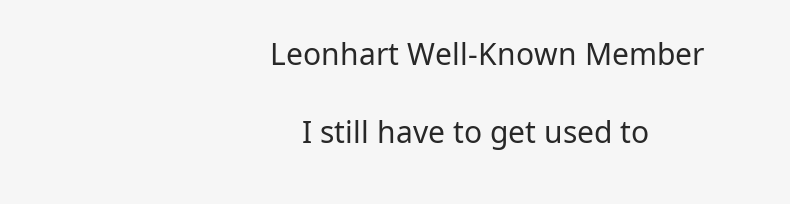Leonhart Well-Known Member

    I still have to get used to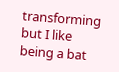transforming but I like being a bat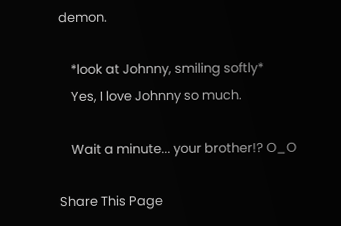demon.

    *look at Johnny, smiling softly*
    Yes, I love Johnny so much.

    Wait a minute... your brother!? O_O

Share This Page